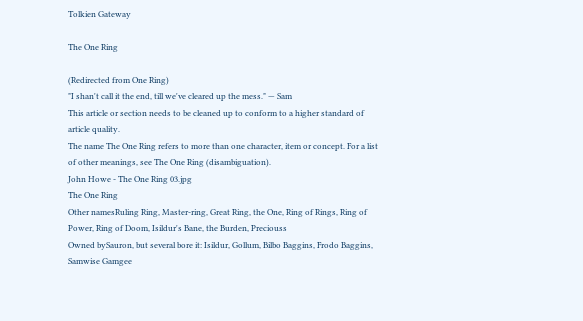Tolkien Gateway

The One Ring

(Redirected from One Ring)
"I shan't call it the end, till we've cleared up the mess." — Sam
This article or section needs to be cleaned up to conform to a higher standard of article quality.
The name The One Ring refers to more than one character, item or concept. For a list of other meanings, see The One Ring (disambiguation).
John Howe - The One Ring 03.jpg
The One Ring
Other namesRuling Ring, Master-ring, Great Ring, the One, Ring of Rings, Ring of Power, Ring of Doom, Isildur's Bane, the Burden, Preciouss
Owned bySauron, but several bore it: Isildur, Gollum, Bilbo Baggins, Frodo Baggins, Samwise Gamgee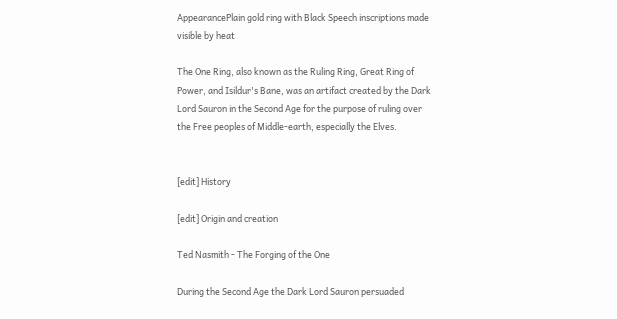AppearancePlain gold ring with Black Speech inscriptions made visible by heat

The One Ring, also known as the Ruling Ring, Great Ring of Power, and Isildur's Bane, was an artifact created by the Dark Lord Sauron in the Second Age for the purpose of ruling over the Free peoples of Middle-earth, especially the Elves.


[edit] History

[edit] Origin and creation

Ted Nasmith - The Forging of the One

During the Second Age the Dark Lord Sauron persuaded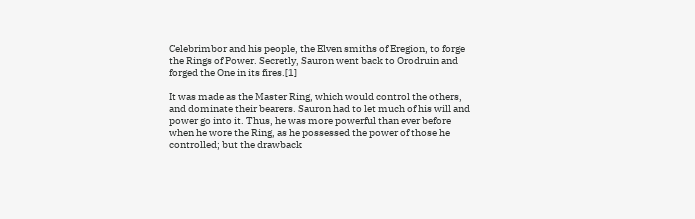Celebrimbor and his people, the Elven smiths of Eregion, to forge the Rings of Power. Secretly, Sauron went back to Orodruin and forged the One in its fires.[1]

It was made as the Master Ring, which would control the others, and dominate their bearers. Sauron had to let much of his will and power go into it. Thus, he was more powerful than ever before when he wore the Ring, as he possessed the power of those he controlled; but the drawback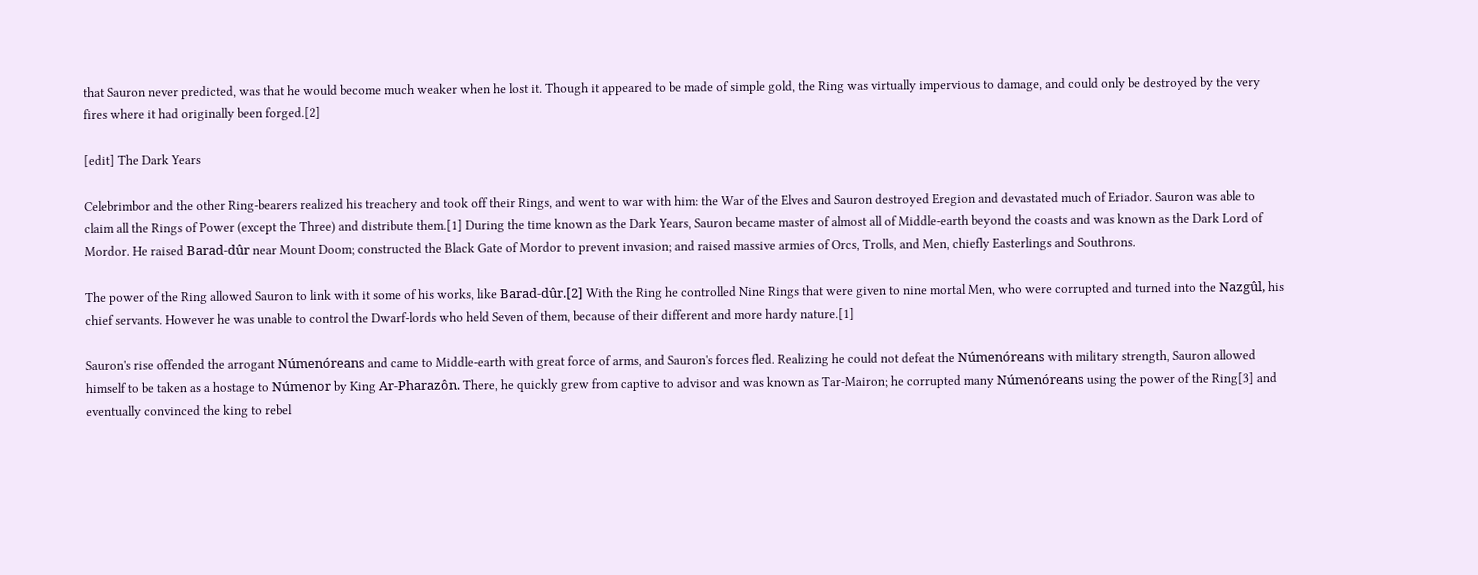that Sauron never predicted, was that he would become much weaker when he lost it. Though it appeared to be made of simple gold, the Ring was virtually impervious to damage, and could only be destroyed by the very fires where it had originally been forged.[2]

[edit] The Dark Years

Celebrimbor and the other Ring-bearers realized his treachery and took off their Rings, and went to war with him: the War of the Elves and Sauron destroyed Eregion and devastated much of Eriador. Sauron was able to claim all the Rings of Power (except the Three) and distribute them.[1] During the time known as the Dark Years, Sauron became master of almost all of Middle-earth beyond the coasts and was known as the Dark Lord of Mordor. He raised Barad-dûr near Mount Doom; constructed the Black Gate of Mordor to prevent invasion; and raised massive armies of Orcs, Trolls, and Men, chiefly Easterlings and Southrons.

The power of the Ring allowed Sauron to link with it some of his works, like Barad-dûr.[2] With the Ring he controlled Nine Rings that were given to nine mortal Men, who were corrupted and turned into the Nazgûl, his chief servants. However he was unable to control the Dwarf-lords who held Seven of them, because of their different and more hardy nature.[1]

Sauron's rise offended the arrogant Númenóreans and came to Middle-earth with great force of arms, and Sauron's forces fled. Realizing he could not defeat the Númenóreans with military strength, Sauron allowed himself to be taken as a hostage to Númenor by King Ar-Pharazôn. There, he quickly grew from captive to advisor and was known as Tar-Mairon; he corrupted many Númenóreans using the power of the Ring[3] and eventually convinced the king to rebel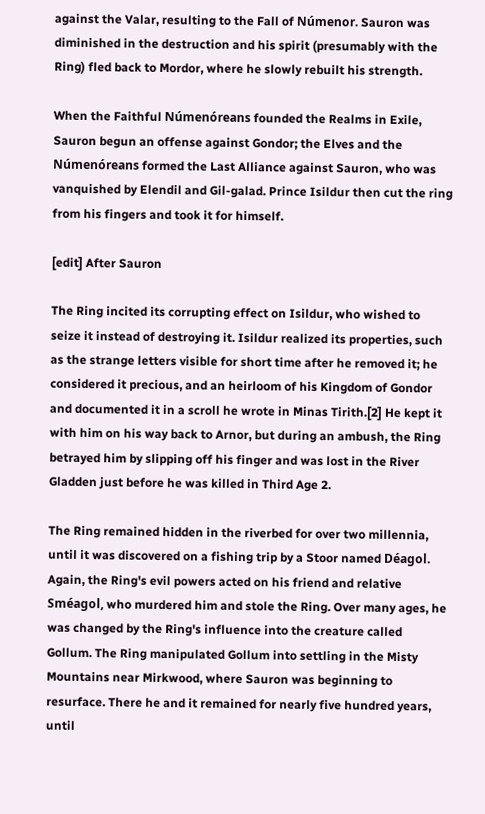against the Valar, resulting to the Fall of Númenor. Sauron was diminished in the destruction and his spirit (presumably with the Ring) fled back to Mordor, where he slowly rebuilt his strength.

When the Faithful Númenóreans founded the Realms in Exile, Sauron begun an offense against Gondor; the Elves and the Númenóreans formed the Last Alliance against Sauron, who was vanquished by Elendil and Gil-galad. Prince Isildur then cut the ring from his fingers and took it for himself.

[edit] After Sauron

The Ring incited its corrupting effect on Isildur, who wished to seize it instead of destroying it. Isildur realized its properties, such as the strange letters visible for short time after he removed it; he considered it precious, and an heirloom of his Kingdom of Gondor and documented it in a scroll he wrote in Minas Tirith.[2] He kept it with him on his way back to Arnor, but during an ambush, the Ring betrayed him by slipping off his finger and was lost in the River Gladden just before he was killed in Third Age 2.

The Ring remained hidden in the riverbed for over two millennia, until it was discovered on a fishing trip by a Stoor named Déagol. Again, the Ring's evil powers acted on his friend and relative Sméagol, who murdered him and stole the Ring. Over many ages, he was changed by the Ring's influence into the creature called Gollum. The Ring manipulated Gollum into settling in the Misty Mountains near Mirkwood, where Sauron was beginning to resurface. There he and it remained for nearly five hundred years, until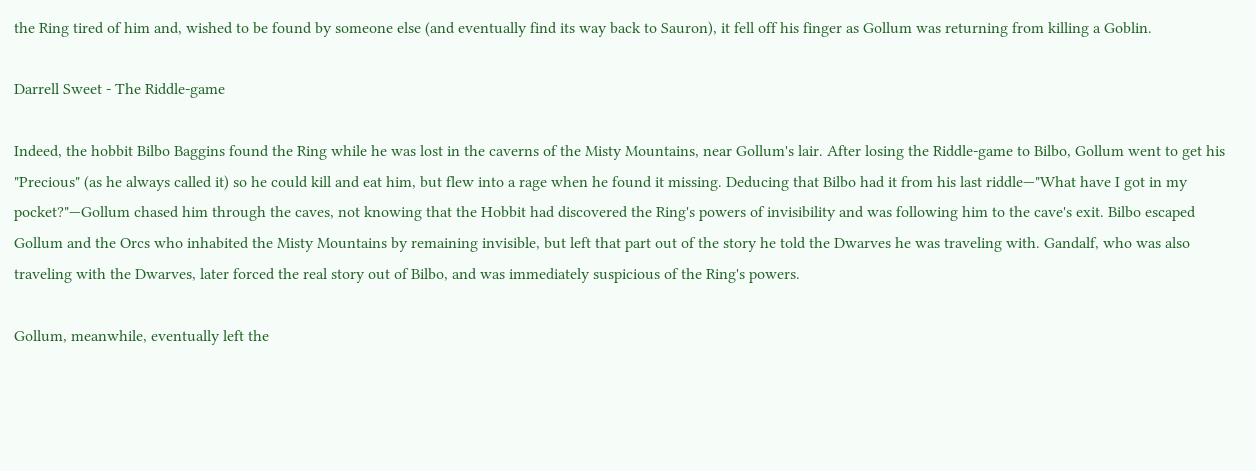the Ring tired of him and, wished to be found by someone else (and eventually find its way back to Sauron), it fell off his finger as Gollum was returning from killing a Goblin.

Darrell Sweet - The Riddle-game

Indeed, the hobbit Bilbo Baggins found the Ring while he was lost in the caverns of the Misty Mountains, near Gollum's lair. After losing the Riddle-game to Bilbo, Gollum went to get his "Precious" (as he always called it) so he could kill and eat him, but flew into a rage when he found it missing. Deducing that Bilbo had it from his last riddle—"What have I got in my pocket?"—Gollum chased him through the caves, not knowing that the Hobbit had discovered the Ring's powers of invisibility and was following him to the cave's exit. Bilbo escaped Gollum and the Orcs who inhabited the Misty Mountains by remaining invisible, but left that part out of the story he told the Dwarves he was traveling with. Gandalf, who was also traveling with the Dwarves, later forced the real story out of Bilbo, and was immediately suspicious of the Ring's powers.

Gollum, meanwhile, eventually left the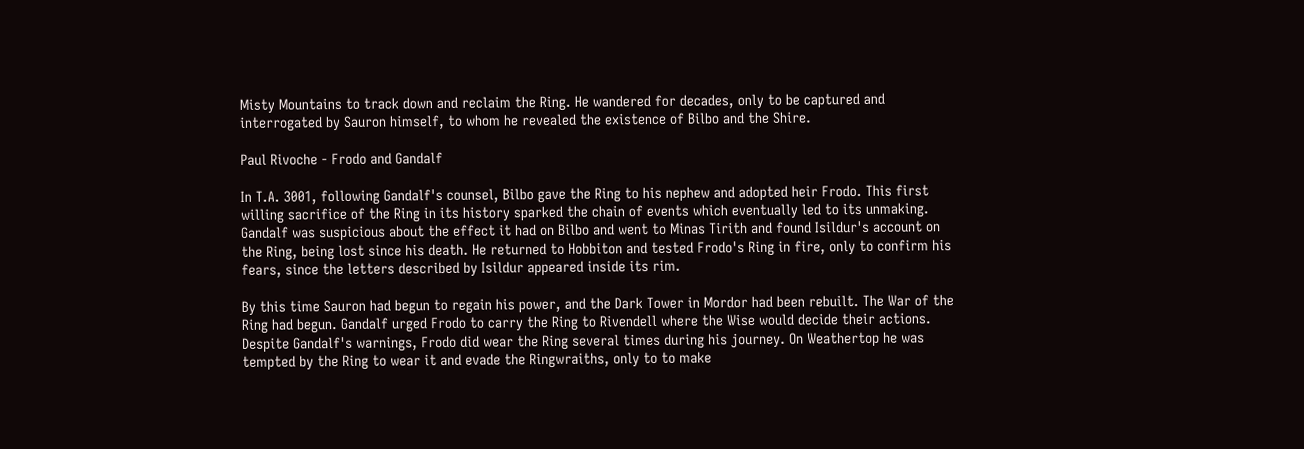Misty Mountains to track down and reclaim the Ring. He wandered for decades, only to be captured and interrogated by Sauron himself, to whom he revealed the existence of Bilbo and the Shire.

Paul Rivoche - Frodo and Gandalf

In T.A. 3001, following Gandalf's counsel, Bilbo gave the Ring to his nephew and adopted heir Frodo. This first willing sacrifice of the Ring in its history sparked the chain of events which eventually led to its unmaking. Gandalf was suspicious about the effect it had on Bilbo and went to Minas Tirith and found Isildur's account on the Ring, being lost since his death. He returned to Hobbiton and tested Frodo's Ring in fire, only to confirm his fears, since the letters described by Isildur appeared inside its rim.

By this time Sauron had begun to regain his power, and the Dark Tower in Mordor had been rebuilt. The War of the Ring had begun. Gandalf urged Frodo to carry the Ring to Rivendell where the Wise would decide their actions. Despite Gandalf's warnings, Frodo did wear the Ring several times during his journey. On Weathertop he was tempted by the Ring to wear it and evade the Ringwraiths, only to to make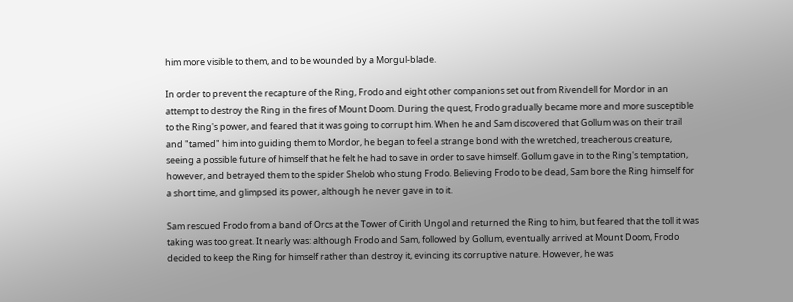him more visible to them, and to be wounded by a Morgul-blade.

In order to prevent the recapture of the Ring, Frodo and eight other companions set out from Rivendell for Mordor in an attempt to destroy the Ring in the fires of Mount Doom. During the quest, Frodo gradually became more and more susceptible to the Ring's power, and feared that it was going to corrupt him. When he and Sam discovered that Gollum was on their trail and "tamed" him into guiding them to Mordor, he began to feel a strange bond with the wretched, treacherous creature, seeing a possible future of himself that he felt he had to save in order to save himself. Gollum gave in to the Ring's temptation, however, and betrayed them to the spider Shelob who stung Frodo. Believing Frodo to be dead, Sam bore the Ring himself for a short time, and glimpsed its power, although he never gave in to it.

Sam rescued Frodo from a band of Orcs at the Tower of Cirith Ungol and returned the Ring to him, but feared that the toll it was taking was too great. It nearly was: although Frodo and Sam, followed by Gollum, eventually arrived at Mount Doom, Frodo decided to keep the Ring for himself rather than destroy it, evincing its corruptive nature. However, he was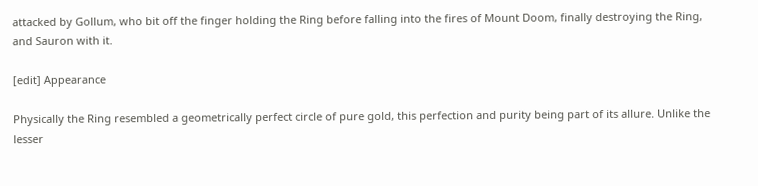attacked by Gollum, who bit off the finger holding the Ring before falling into the fires of Mount Doom, finally destroying the Ring, and Sauron with it.

[edit] Appearance

Physically the Ring resembled a geometrically perfect circle of pure gold, this perfection and purity being part of its allure. Unlike the lesser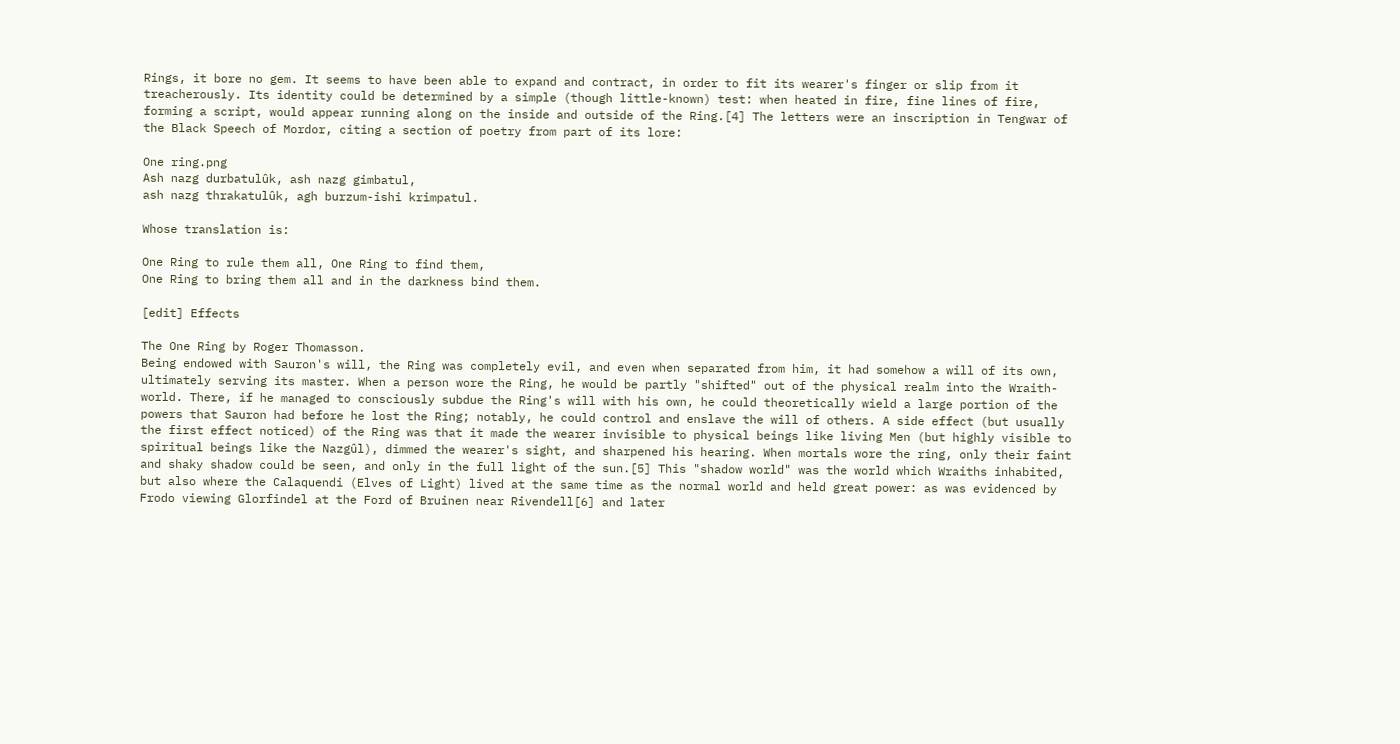Rings, it bore no gem. It seems to have been able to expand and contract, in order to fit its wearer's finger or slip from it treacherously. Its identity could be determined by a simple (though little-known) test: when heated in fire, fine lines of fire, forming a script, would appear running along on the inside and outside of the Ring.[4] The letters were an inscription in Tengwar of the Black Speech of Mordor, citing a section of poetry from part of its lore:

One ring.png
Ash nazg durbatulûk, ash nazg gimbatul,
ash nazg thrakatulûk, agh burzum-ishi krimpatul.

Whose translation is:

One Ring to rule them all, One Ring to find them,
One Ring to bring them all and in the darkness bind them.

[edit] Effects

The One Ring by Roger Thomasson.
Being endowed with Sauron's will, the Ring was completely evil, and even when separated from him, it had somehow a will of its own, ultimately serving its master. When a person wore the Ring, he would be partly "shifted" out of the physical realm into the Wraith-world. There, if he managed to consciously subdue the Ring's will with his own, he could theoretically wield a large portion of the powers that Sauron had before he lost the Ring; notably, he could control and enslave the will of others. A side effect (but usually the first effect noticed) of the Ring was that it made the wearer invisible to physical beings like living Men (but highly visible to spiritual beings like the Nazgûl), dimmed the wearer's sight, and sharpened his hearing. When mortals wore the ring, only their faint and shaky shadow could be seen, and only in the full light of the sun.[5] This "shadow world" was the world which Wraiths inhabited, but also where the Calaquendi (Elves of Light) lived at the same time as the normal world and held great power: as was evidenced by Frodo viewing Glorfindel at the Ford of Bruinen near Rivendell[6] and later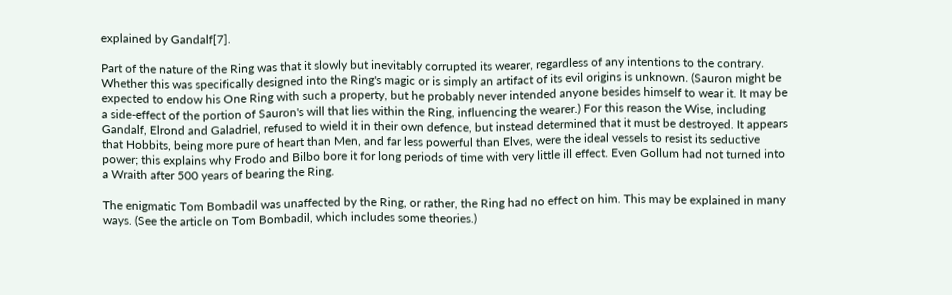explained by Gandalf[7].

Part of the nature of the Ring was that it slowly but inevitably corrupted its wearer, regardless of any intentions to the contrary. Whether this was specifically designed into the Ring's magic or is simply an artifact of its evil origins is unknown. (Sauron might be expected to endow his One Ring with such a property, but he probably never intended anyone besides himself to wear it. It may be a side-effect of the portion of Sauron's will that lies within the Ring, influencing the wearer.) For this reason the Wise, including Gandalf, Elrond and Galadriel, refused to wield it in their own defence, but instead determined that it must be destroyed. It appears that Hobbits, being more pure of heart than Men, and far less powerful than Elves, were the ideal vessels to resist its seductive power; this explains why Frodo and Bilbo bore it for long periods of time with very little ill effect. Even Gollum had not turned into a Wraith after 500 years of bearing the Ring.

The enigmatic Tom Bombadil was unaffected by the Ring, or rather, the Ring had no effect on him. This may be explained in many ways. (See the article on Tom Bombadil, which includes some theories.)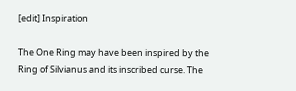[edit] Inspiration

The One Ring may have been inspired by the Ring of Silvianus and its inscribed curse. The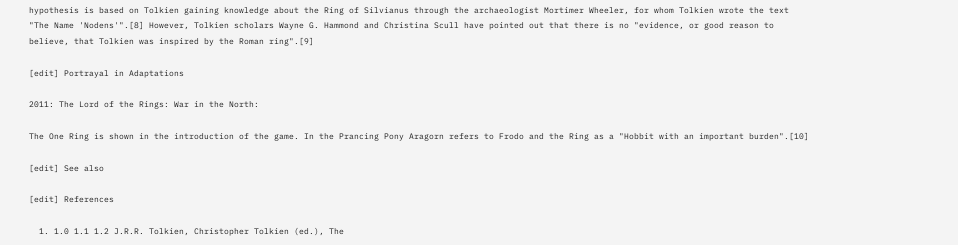hypothesis is based on Tolkien gaining knowledge about the Ring of Silvianus through the archaeologist Mortimer Wheeler, for whom Tolkien wrote the text "The Name 'Nodens'".[8] However, Tolkien scholars Wayne G. Hammond and Christina Scull have pointed out that there is no "evidence, or good reason to believe, that Tolkien was inspired by the Roman ring".[9]

[edit] Portrayal in Adaptations

2011: The Lord of the Rings: War in the North:

The One Ring is shown in the introduction of the game. In the Prancing Pony Aragorn refers to Frodo and the Ring as a "Hobbit with an important burden".[10]

[edit] See also

[edit] References

  1. 1.0 1.1 1.2 J.R.R. Tolkien, Christopher Tolkien (ed.), The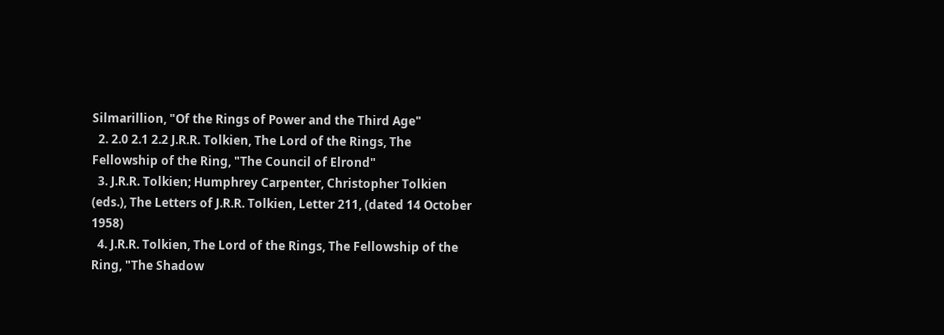Silmarillion, "Of the Rings of Power and the Third Age"
  2. 2.0 2.1 2.2 J.R.R. Tolkien, The Lord of the Rings, The Fellowship of the Ring, "The Council of Elrond"
  3. J.R.R. Tolkien; Humphrey Carpenter, Christopher Tolkien (eds.), The Letters of J.R.R. Tolkien, Letter 211, (dated 14 October 1958)
  4. J.R.R. Tolkien, The Lord of the Rings, The Fellowship of the Ring, "The Shadow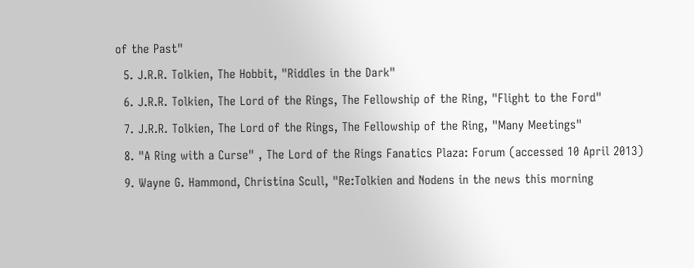of the Past"
  5. J.R.R. Tolkien, The Hobbit, "Riddles in the Dark"
  6. J.R.R. Tolkien, The Lord of the Rings, The Fellowship of the Ring, "Flight to the Ford"
  7. J.R.R. Tolkien, The Lord of the Rings, The Fellowship of the Ring, "Many Meetings"
  8. "A Ring with a Curse" , The Lord of the Rings Fanatics Plaza: Forum (accessed 10 April 2013)
  9. Wayne G. Hammond, Christina Scull, "Re:Tolkien and Nodens in the news this morning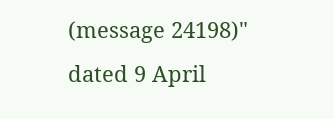(message 24198)" dated 9 April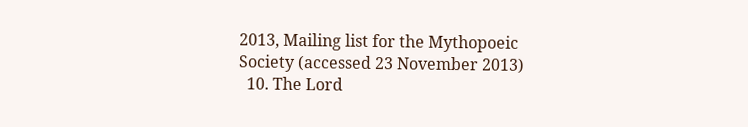2013, Mailing list for the Mythopoeic Society (accessed 23 November 2013)
  10. The Lord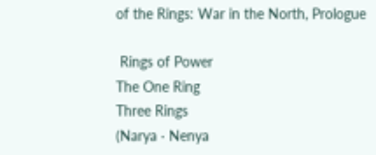of the Rings: War in the North, Prologue

 Rings of Power
The One Ring
Three Rings
(Narya · Nenya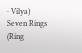· Vilya)
Seven Rings
(Ring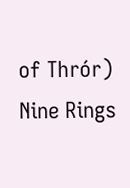of Thrór)
Nine Rings